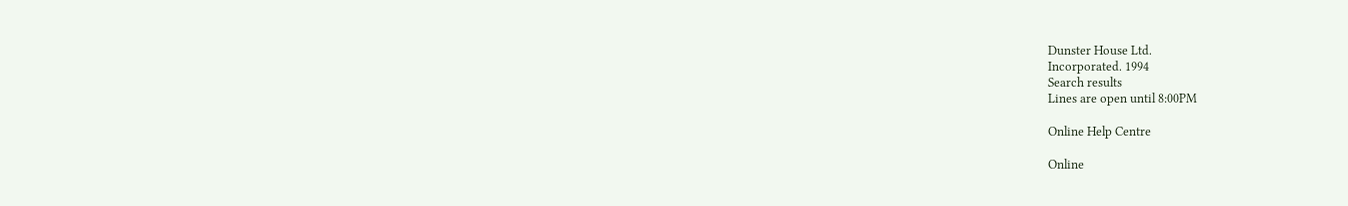Dunster House Ltd.
Incorporated. 1994
Search results
Lines are open until 8:00PM

Online Help Centre

Online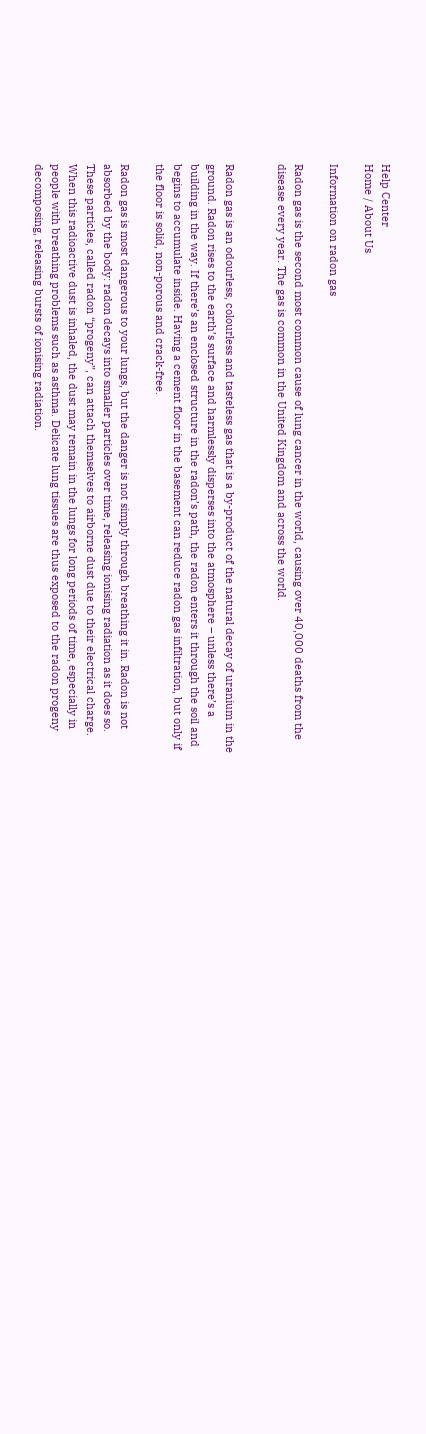Help Center
Home / About Us

Information on radon gas

Radon gas is the second most common cause of lung cancer in the world, causing over 40,000 deaths from the disease every year. The gas is common in the United Kingdom and across the world.


Radon gas is an odourless, colourless and tasteless gas that is a by-product of the natural decay of uranium in the ground. Radon rises to the earth’s surface and harmlessly disperses into the atmosphere – unless there’s a building in the way. If there’s an enclosed structure in the radon’s path, the radon enters it through the soil and begins to accumulate inside. Having a cement floor in the basement can reduce radon gas infiltration, but only if the floor is solid, non-porous and crack-free.

Radon gas is most dangerous to your lungs, but the danger is not simply through breathing it in. Radon is not absorbed by the body: radon decays into smaller particles over time, releasing ionising radiation as it does so. These particles, called radon “progeny”, can attach themselves to airborne dust due to their electrical charge. When this radioactive dust is inhaled, the dust may remain in the lungs for long periods of time, especially in people with breathing problems such as asthma. Delicate lung tissues are thus exposed to the radon progeny decomposing, releasing bursts of ionising radiation.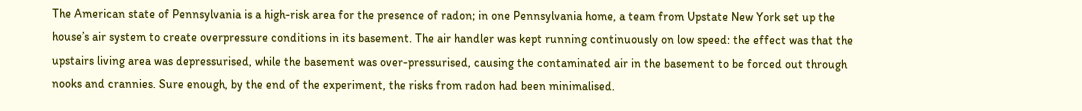The American state of Pennsylvania is a high-risk area for the presence of radon; in one Pennsylvania home, a team from Upstate New York set up the house’s air system to create overpressure conditions in its basement. The air handler was kept running continuously on low speed: the effect was that the upstairs living area was depressurised, while the basement was over-pressurised, causing the contaminated air in the basement to be forced out through nooks and crannies. Sure enough, by the end of the experiment, the risks from radon had been minimalised.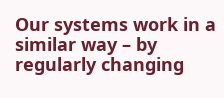Our systems work in a similar way – by regularly changing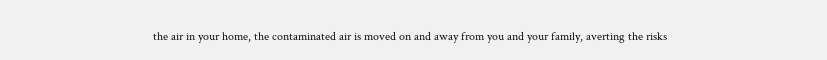the air in your home, the contaminated air is moved on and away from you and your family, averting the risks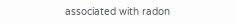associated with radon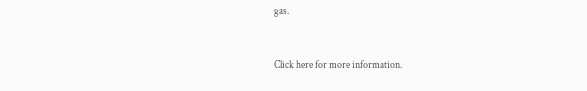gas.


Click here for more information.